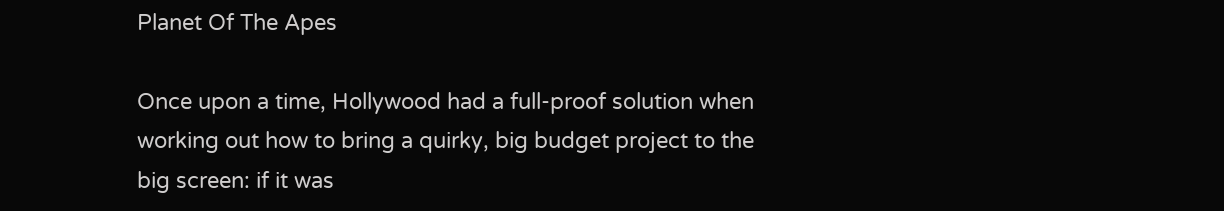Planet Of The Apes

Once upon a time, Hollywood had a full-proof solution when working out how to bring a quirky, big budget project to the big screen: if it was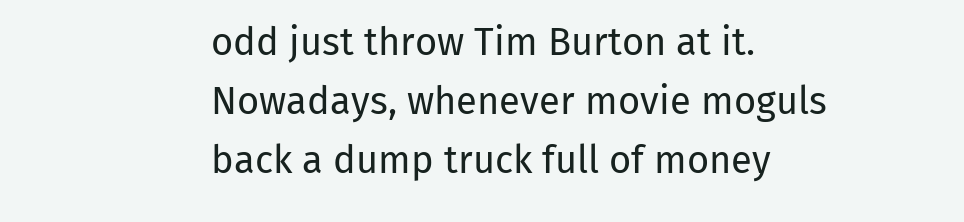odd just throw Tim Burton at it. Nowadays, whenever movie moguls back a dump truck full of money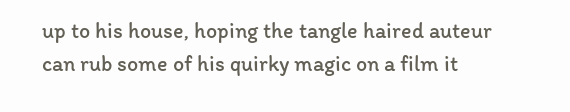up to his house, hoping the tangle haired auteur can rub some of his quirky magic on a film it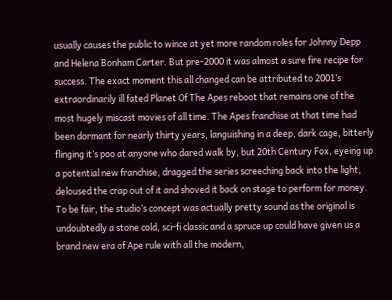usually causes the public to wince at yet more random roles for Johnny Depp and Helena Bonham Carter. But pre-2000 it was almost a sure fire recipe for success. The exact moment this all changed can be attributed to 2001’s extraordinarily ill fated Planet Of The Apes reboot that remains one of the most hugely miscast movies of all time. The Apes franchise at that time had been dormant for nearly thirty years, languishing in a deep, dark cage, bitterly flinging it’s poo at anyone who dared walk by, but 20th Century Fox, eyeing up a potential new franchise, dragged the series screeching back into the light, deloused the crap out of it and shoved it back on stage to perform for money.
To be fair, the studio’s concept was actually pretty sound as the original is undoubtedly a stone cold, sci-fi classic and a spruce up could have given us a brand new era of Ape rule with all the modern,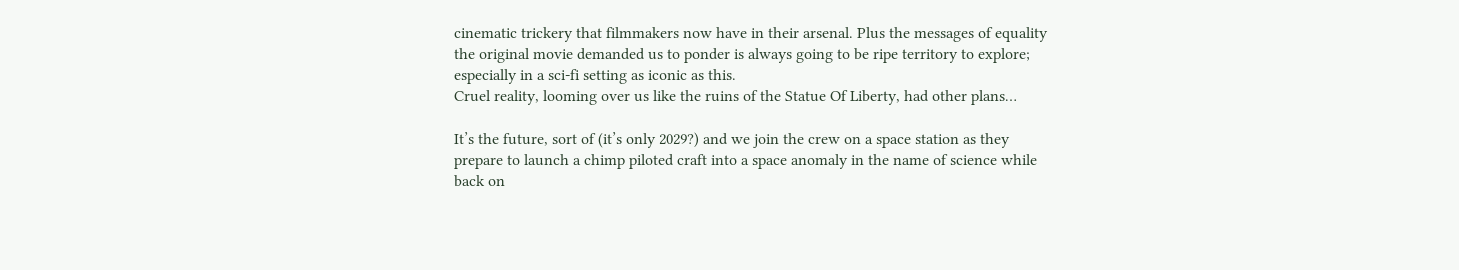cinematic trickery that filmmakers now have in their arsenal. Plus the messages of equality the original movie demanded us to ponder is always going to be ripe territory to explore; especially in a sci-fi setting as iconic as this.
Cruel reality, looming over us like the ruins of the Statue Of Liberty, had other plans…

It’s the future, sort of (it’s only 2029?) and we join the crew on a space station as they prepare to launch a chimp piloted craft into a space anomaly in the name of science while back on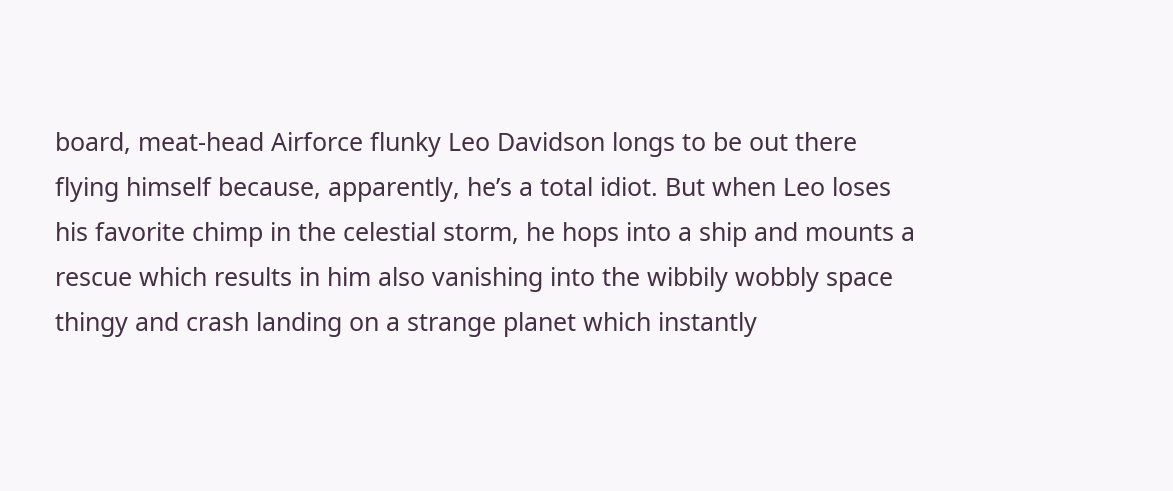board, meat-head Airforce flunky Leo Davidson longs to be out there flying himself because, apparently, he’s a total idiot. But when Leo loses his favorite chimp in the celestial storm, he hops into a ship and mounts a rescue which results in him also vanishing into the wibbily wobbly space thingy and crash landing on a strange planet which instantly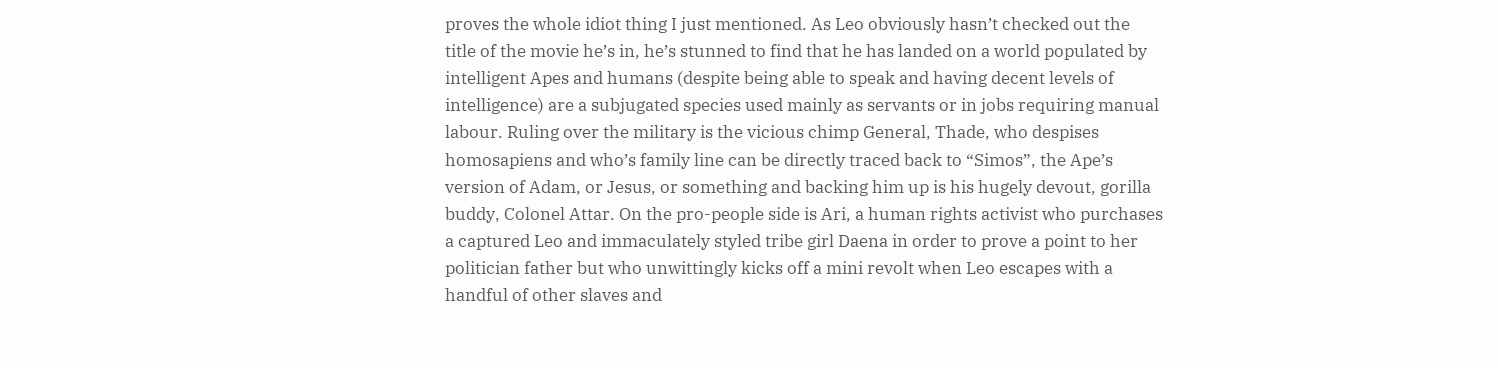proves the whole idiot thing I just mentioned. As Leo obviously hasn’t checked out the title of the movie he’s in, he’s stunned to find that he has landed on a world populated by intelligent Apes and humans (despite being able to speak and having decent levels of intelligence) are a subjugated species used mainly as servants or in jobs requiring manual labour. Ruling over the military is the vicious chimp General, Thade, who despises homosapiens and who’s family line can be directly traced back to “Simos”, the Ape’s version of Adam, or Jesus, or something and backing him up is his hugely devout, gorilla buddy, Colonel Attar. On the pro-people side is Ari, a human rights activist who purchases a captured Leo and immaculately styled tribe girl Daena in order to prove a point to her politician father but who unwittingly kicks off a mini revolt when Leo escapes with a handful of other slaves and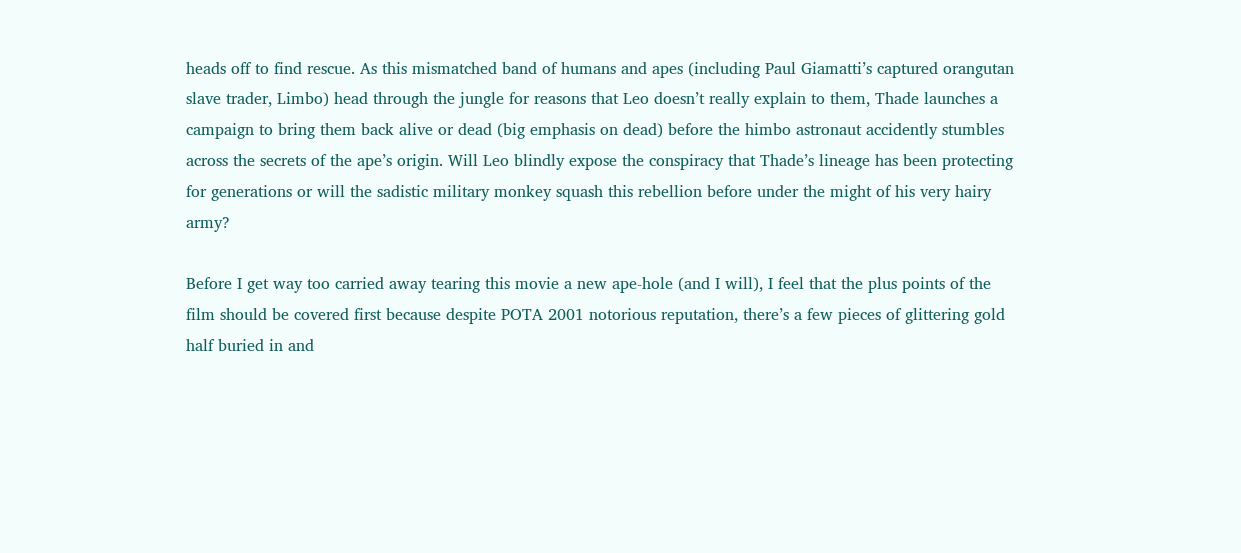heads off to find rescue. As this mismatched band of humans and apes (including Paul Giamatti’s captured orangutan slave trader, Limbo) head through the jungle for reasons that Leo doesn’t really explain to them, Thade launches a campaign to bring them back alive or dead (big emphasis on dead) before the himbo astronaut accidently stumbles across the secrets of the ape’s origin. Will Leo blindly expose the conspiracy that Thade’s lineage has been protecting for generations or will the sadistic military monkey squash this rebellion before under the might of his very hairy army?

Before I get way too carried away tearing this movie a new ape-hole (and I will), I feel that the plus points of the film should be covered first because despite POTA 2001 notorious reputation, there’s a few pieces of glittering gold half buried in and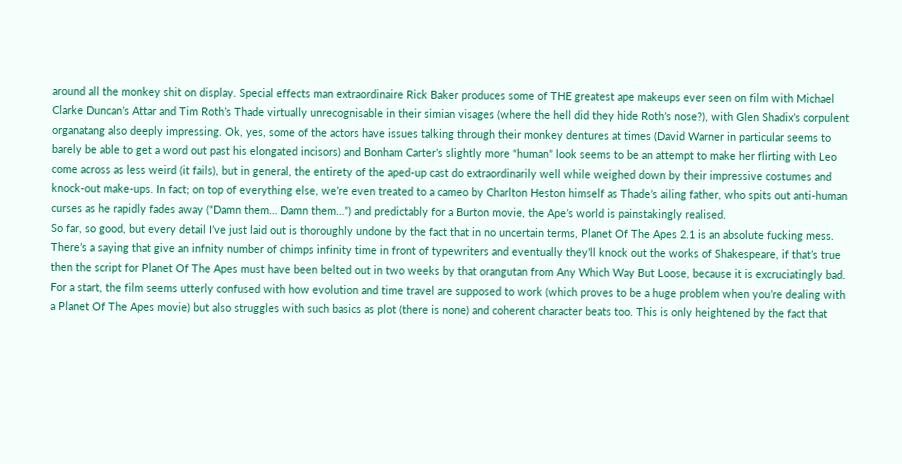around all the monkey shit on display. Special effects man extraordinaire Rick Baker produces some of THE greatest ape makeups ever seen on film with Michael Clarke Duncan’s Attar and Tim Roth’s Thade virtually unrecognisable in their simian visages (where the hell did they hide Roth’s nose?), with Glen Shadix’s corpulent organatang also deeply impressing. Ok, yes, some of the actors have issues talking through their monkey dentures at times (David Warner in particular seems to barely be able to get a word out past his elongated incisors) and Bonham Carter’s slightly more “human” look seems to be an attempt to make her flirting with Leo come across as less weird (it fails), but in general, the entirety of the aped-up cast do extraordinarily well while weighed down by their impressive costumes and knock-out make-ups. In fact; on top of everything else, we’re even treated to a cameo by Charlton Heston himself as Thade’s ailing father, who spits out anti-human curses as he rapidly fades away (“Damn them… Damn them…”) and predictably for a Burton movie, the Ape’s world is painstakingly realised.
So far, so good, but every detail I’ve just laid out is thoroughly undone by the fact that in no uncertain terms, Planet Of The Apes 2.1 is an absolute fucking mess. There’s a saying that give an infnity number of chimps infinity time in front of typewriters and eventually they’ll knock out the works of Shakespeare, if that’s true then the script for Planet Of The Apes must have been belted out in two weeks by that orangutan from Any Which Way But Loose, because it is excruciatingly bad. For a start, the film seems utterly confused with how evolution and time travel are supposed to work (which proves to be a huge problem when you’re dealing with a Planet Of The Apes movie) but also struggles with such basics as plot (there is none) and coherent character beats too. This is only heightened by the fact that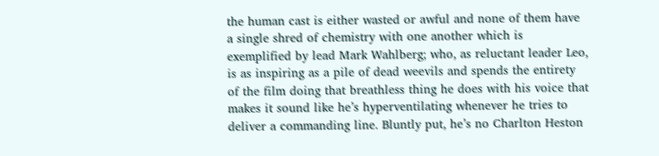the human cast is either wasted or awful and none of them have a single shred of chemistry with one another which is exemplified by lead Mark Wahlberg; who, as reluctant leader Leo, is as inspiring as a pile of dead weevils and spends the entirety of the film doing that breathless thing he does with his voice that makes it sound like he’s hyperventilating whenever he tries to deliver a commanding line. Bluntly put, he’s no Charlton Heston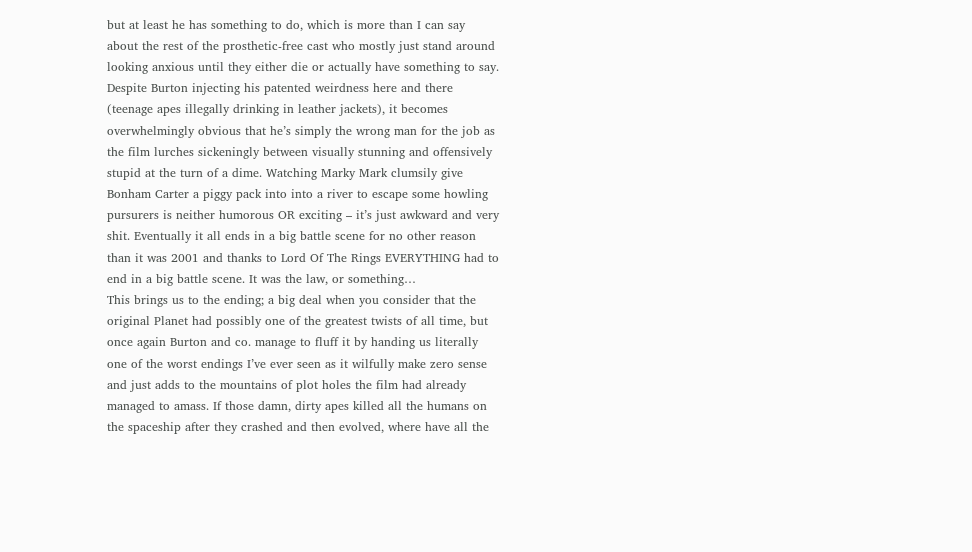but at least he has something to do, which is more than I can say about the rest of the prosthetic-free cast who mostly just stand around looking anxious until they either die or actually have something to say.
Despite Burton injecting his patented weirdness here and there (teenage apes illegally drinking in leather jackets), it becomes overwhelmingly obvious that he’s simply the wrong man for the job as the film lurches sickeningly between visually stunning and offensively stupid at the turn of a dime. Watching Marky Mark clumsily give Bonham Carter a piggy pack into into a river to escape some howling pursurers is neither humorous OR exciting – it’s just awkward and very shit. Eventually it all ends in a big battle scene for no other reason than it was 2001 and thanks to Lord Of The Rings EVERYTHING had to end in a big battle scene. It was the law, or something…
This brings us to the ending; a big deal when you consider that the original Planet had possibly one of the greatest twists of all time, but once again Burton and co. manage to fluff it by handing us literally one of the worst endings I’ve ever seen as it wilfully make zero sense and just adds to the mountains of plot holes the film had already managed to amass. If those damn, dirty apes killed all the humans on the spaceship after they crashed and then evolved, where have all the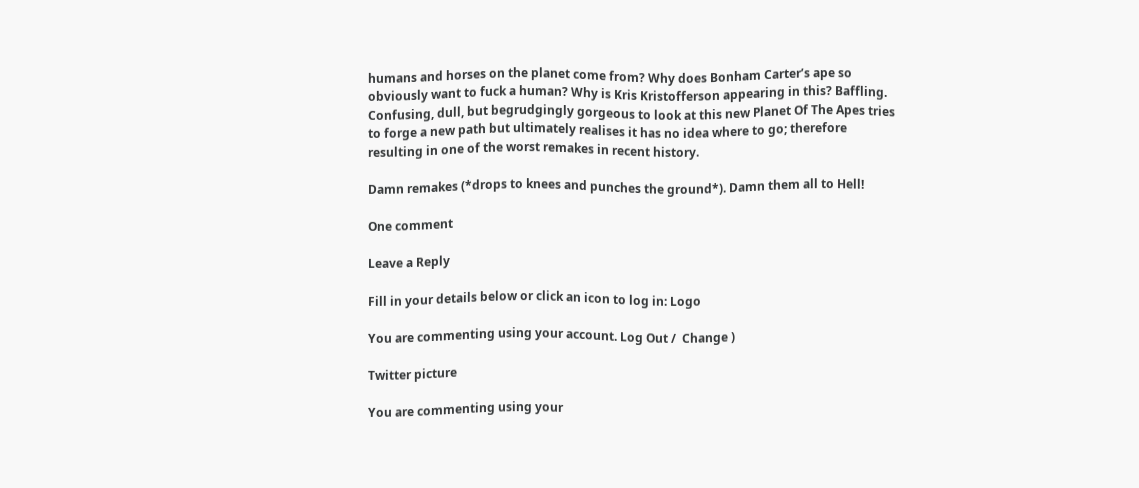humans and horses on the planet come from? Why does Bonham Carter’s ape so obviously want to fuck a human? Why is Kris Kristofferson appearing in this? Baffling.
Confusing, dull, but begrudgingly gorgeous to look at this new Planet Of The Apes tries to forge a new path but ultimately realises it has no idea where to go; therefore resulting in one of the worst remakes in recent history.

Damn remakes (*drops to knees and punches the ground*). Damn them all to Hell!

One comment

Leave a Reply

Fill in your details below or click an icon to log in: Logo

You are commenting using your account. Log Out /  Change )

Twitter picture

You are commenting using your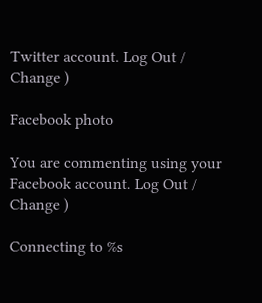Twitter account. Log Out /  Change )

Facebook photo

You are commenting using your Facebook account. Log Out /  Change )

Connecting to %s